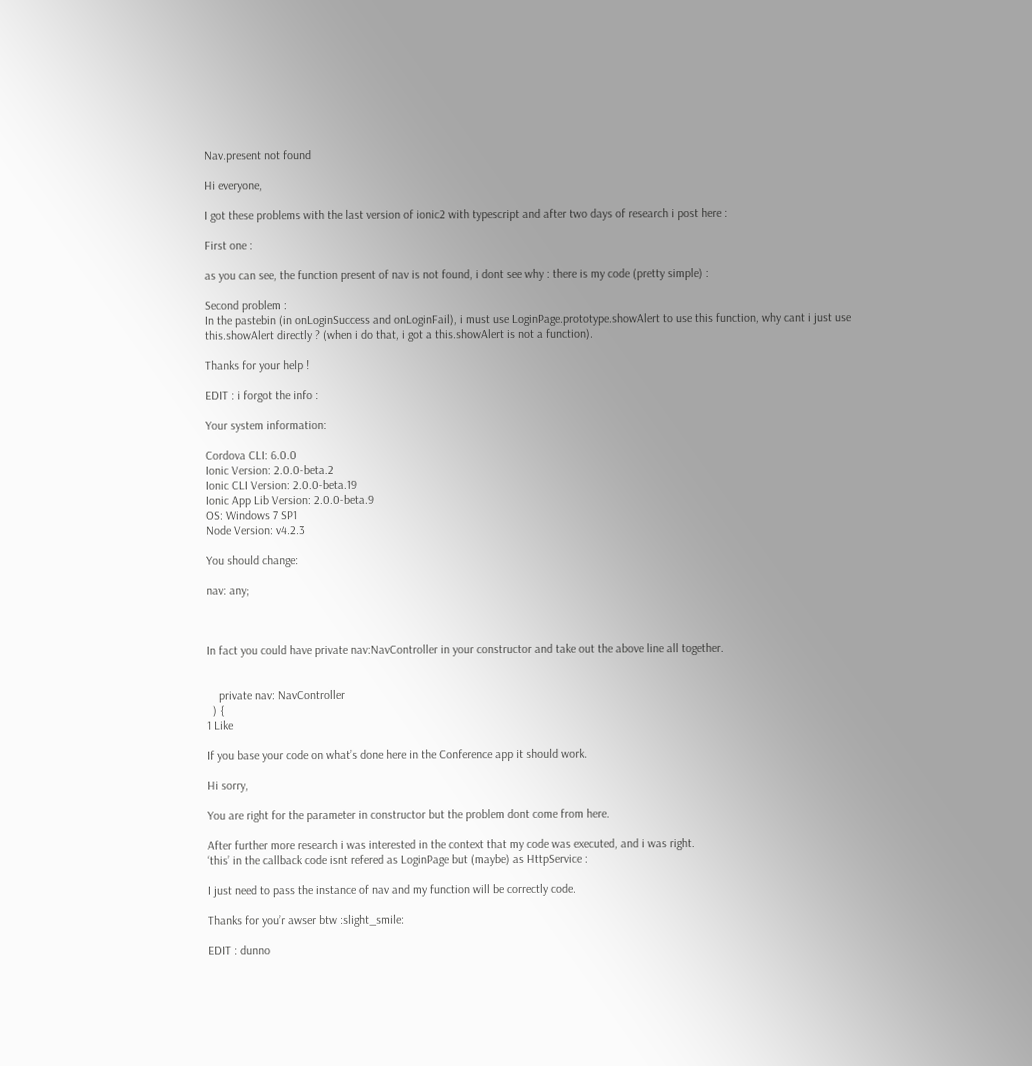Nav.present not found

Hi everyone,

I got these problems with the last version of ionic2 with typescript and after two days of research i post here :

First one :

as you can see, the function present of nav is not found, i dont see why : there is my code (pretty simple) :

Second problem :
In the pastebin (in onLoginSuccess and onLoginFail), i must use LoginPage.prototype.showAlert to use this function, why cant i just use this.showAlert directly ? (when i do that, i got a this.showAlert is not a function).

Thanks for your help !

EDIT : i forgot the info :

Your system information:

Cordova CLI: 6.0.0
Ionic Version: 2.0.0-beta.2
Ionic CLI Version: 2.0.0-beta.19
Ionic App Lib Version: 2.0.0-beta.9
OS: Windows 7 SP1
Node Version: v4.2.3

You should change:

nav: any;



In fact you could have private nav:NavController in your constructor and take out the above line all together.


    private nav: NavController
  ) {
1 Like

If you base your code on what’s done here in the Conference app it should work.

Hi sorry,

You are right for the parameter in constructor but the problem dont come from here.

After further more research i was interested in the context that my code was executed, and i was right.
‘this’ in the callback code isnt refered as LoginPage but (maybe) as HttpService :

I just need to pass the instance of nav and my function will be correctly code.

Thanks for you’r awser btw :slight_smile:

EDIT : dunno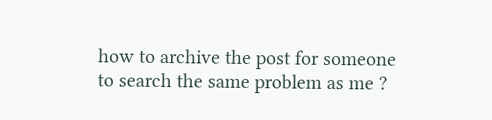how to archive the post for someone to search the same problem as me ?